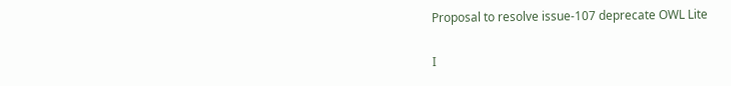Proposal to resolve issue-107 deprecate OWL Lite

I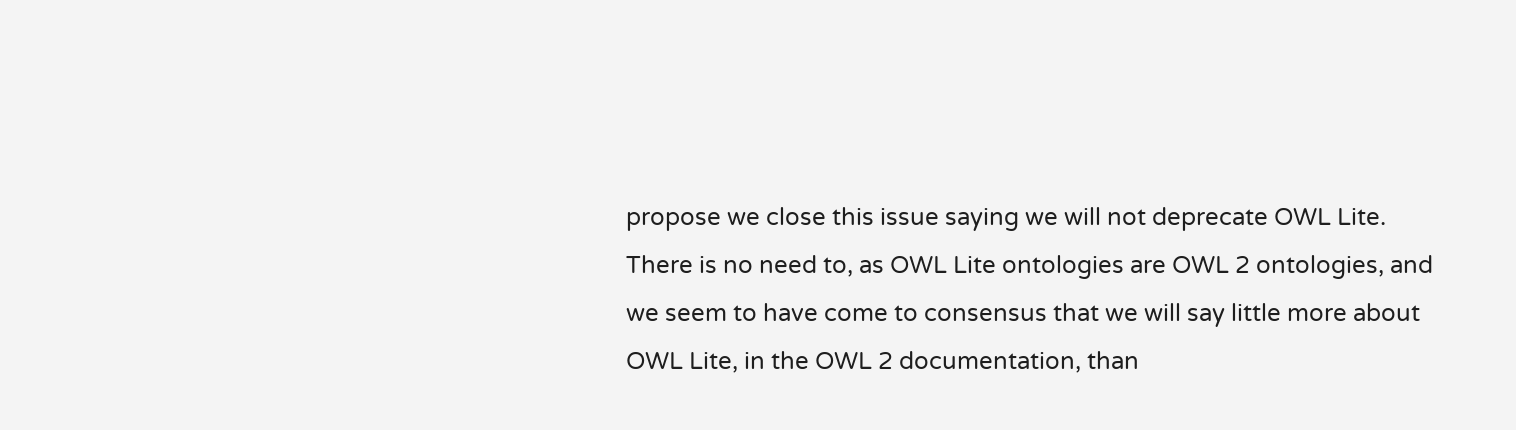propose we close this issue saying we will not deprecate OWL Lite.
There is no need to, as OWL Lite ontologies are OWL 2 ontologies, and
we seem to have come to consensus that we will say little more about
OWL Lite, in the OWL 2 documentation, than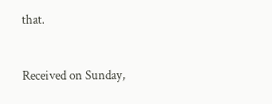that.


Received on Sunday,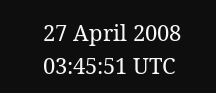27 April 2008 03:45:51 UTC